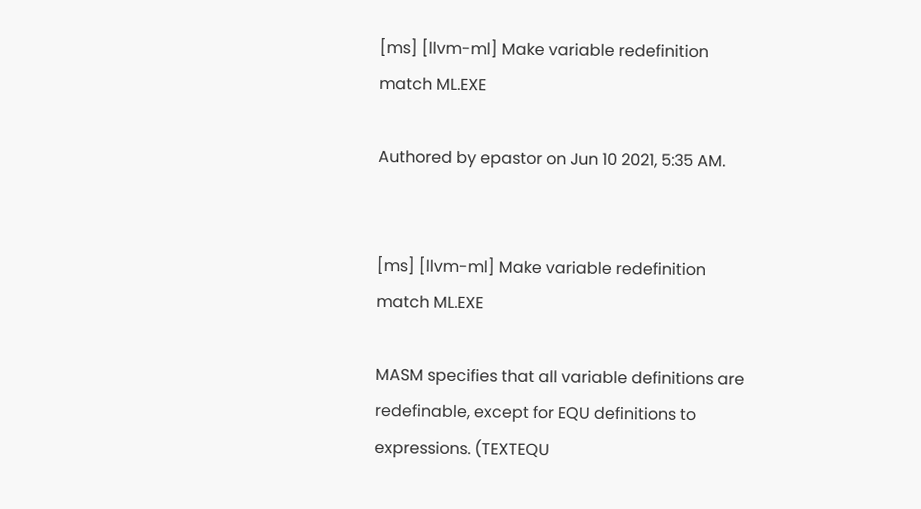[ms] [llvm-ml] Make variable redefinition match ML.EXE

Authored by epastor on Jun 10 2021, 5:35 AM.


[ms] [llvm-ml] Make variable redefinition match ML.EXE

MASM specifies that all variable definitions are redefinable, except for EQU definitions to expressions. (TEXTEQU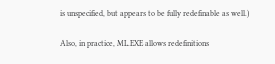is unspecified, but appears to be fully redefinable as well.)

Also, in practice, ML.EXE allows redefinitions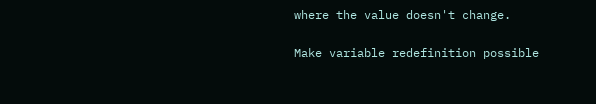where the value doesn't change.

Make variable redefinition possible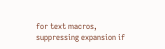for text macros, suppressing expansion if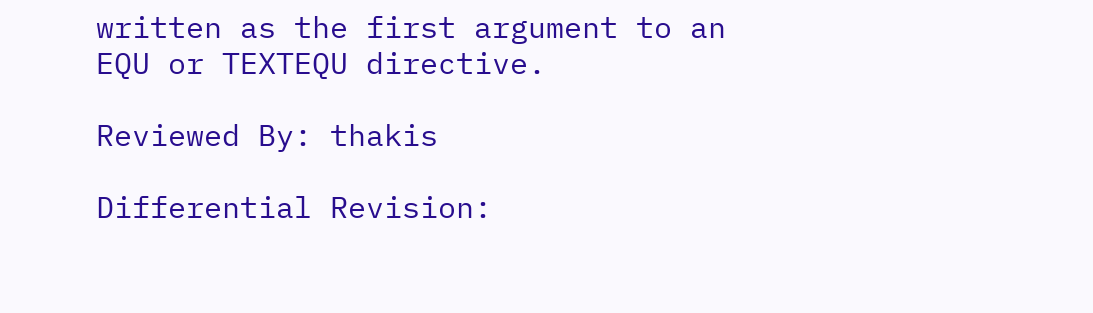written as the first argument to an EQU or TEXTEQU directive.

Reviewed By: thakis

Differential Revision: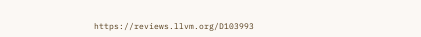https://reviews.llvm.org/D103993